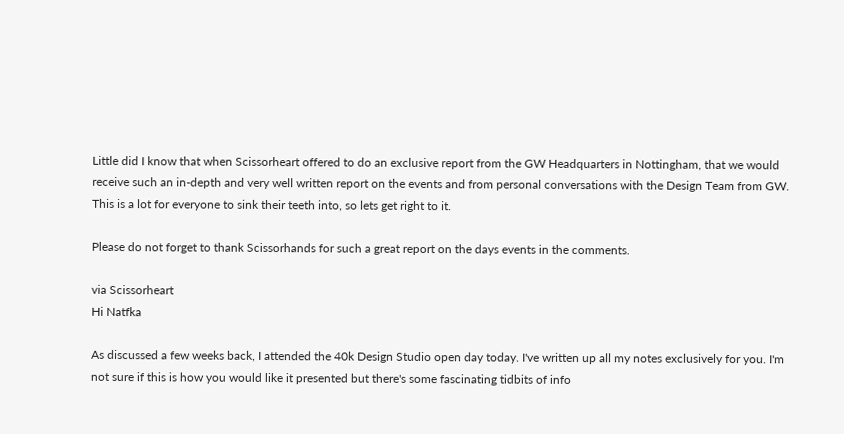Little did I know that when Scissorheart offered to do an exclusive report from the GW Headquarters in Nottingham, that we would receive such an in-depth and very well written report on the events and from personal conversations with the Design Team from GW. This is a lot for everyone to sink their teeth into, so lets get right to it.

Please do not forget to thank Scissorhands for such a great report on the days events in the comments.

via Scissorheart
Hi Natfka

As discussed a few weeks back, I attended the 40k Design Studio open day today. I've written up all my notes exclusively for you. I'm not sure if this is how you would like it presented but there's some fascinating tidbits of info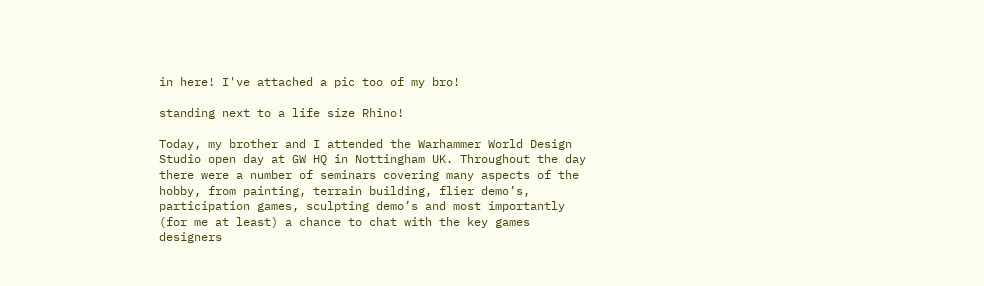in here! I've attached a pic too of my bro!

standing next to a life size Rhino!

Today, my brother and I attended the Warhammer World Design Studio open day at GW HQ in Nottingham UK. Throughout the day there were a number of seminars covering many aspects of the hobby, from painting, terrain building, flier demo’s, participation games, sculpting demo’s and most importantly (for me at least) a chance to chat with the key games designers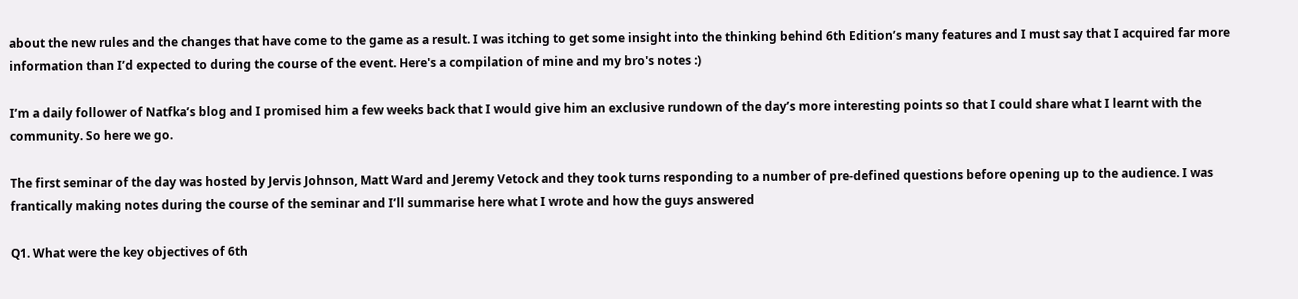about the new rules and the changes that have come to the game as a result. I was itching to get some insight into the thinking behind 6th Edition’s many features and I must say that I acquired far more information than I’d expected to during the course of the event. Here's a compilation of mine and my bro's notes :)

I’m a daily follower of Natfka’s blog and I promised him a few weeks back that I would give him an exclusive rundown of the day’s more interesting points so that I could share what I learnt with the community. So here we go.

The first seminar of the day was hosted by Jervis Johnson, Matt Ward and Jeremy Vetock and they took turns responding to a number of pre-defined questions before opening up to the audience. I was frantically making notes during the course of the seminar and I’ll summarise here what I wrote and how the guys answered

Q1. What were the key objectives of 6th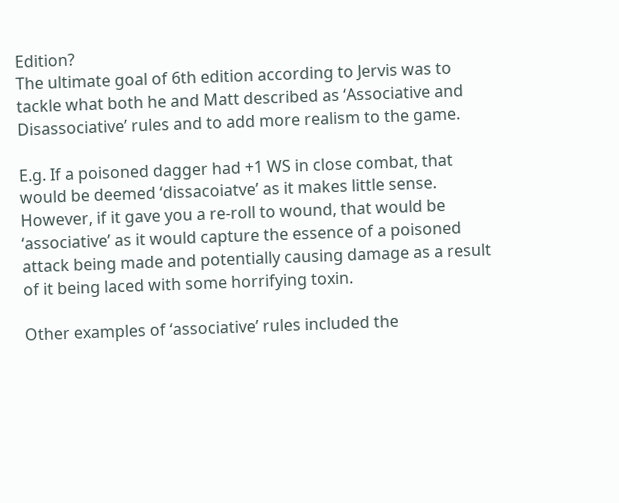Edition?
The ultimate goal of 6th edition according to Jervis was to tackle what both he and Matt described as ‘Associative and Disassociative’ rules and to add more realism to the game.

E.g. If a poisoned dagger had +1 WS in close combat, that would be deemed ‘dissacoiatve’ as it makes little sense. However, if it gave you a re-roll to wound, that would be ‘associative’ as it would capture the essence of a poisoned attack being made and potentially causing damage as a result of it being laced with some horrifying toxin.

Other examples of ‘associative’ rules included the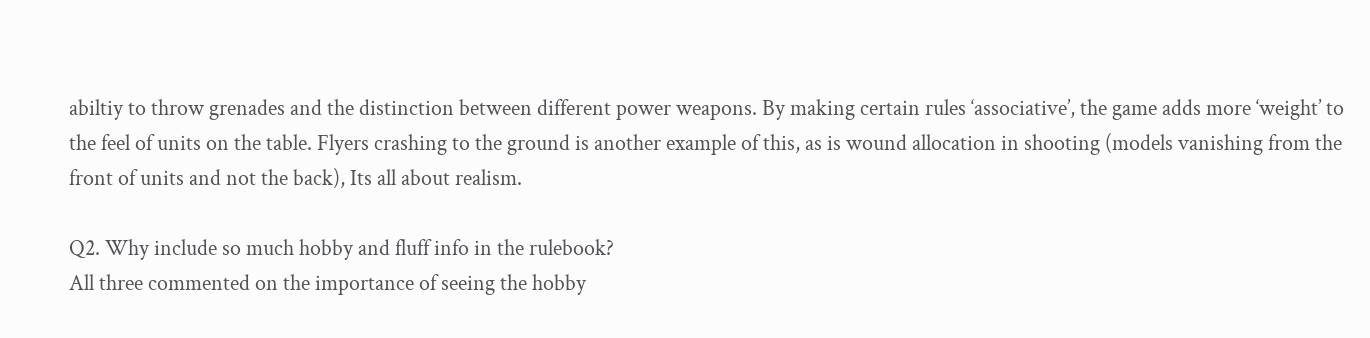abiltiy to throw grenades and the distinction between different power weapons. By making certain rules ‘associative’, the game adds more ‘weight’ to the feel of units on the table. Flyers crashing to the ground is another example of this, as is wound allocation in shooting (models vanishing from the front of units and not the back), Its all about realism.

Q2. Why include so much hobby and fluff info in the rulebook?
All three commented on the importance of seeing the hobby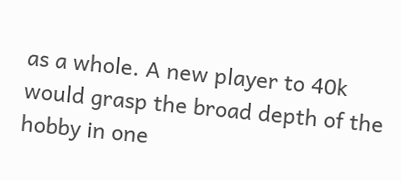as a whole. A new player to 40k would grasp the broad depth of the hobby in one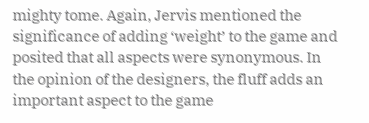mighty tome. Again, Jervis mentioned the significance of adding ‘weight’ to the game and posited that all aspects were synonymous. In the opinion of the designers, the fluff adds an important aspect to the game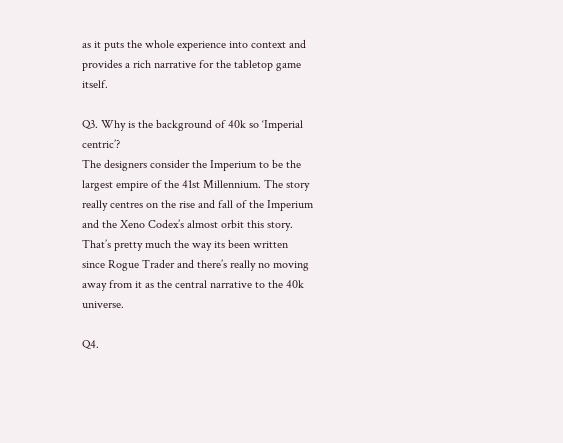as it puts the whole experience into context and provides a rich narrative for the tabletop game itself.

Q3. Why is the background of 40k so ‘Imperial centric’?
The designers consider the Imperium to be the largest empire of the 41st Millennium. The story really centres on the rise and fall of the Imperium and the Xeno Codex’s almost orbit this story. That’s pretty much the way its been written since Rogue Trader and there’s really no moving away from it as the central narrative to the 40k universe.

Q4.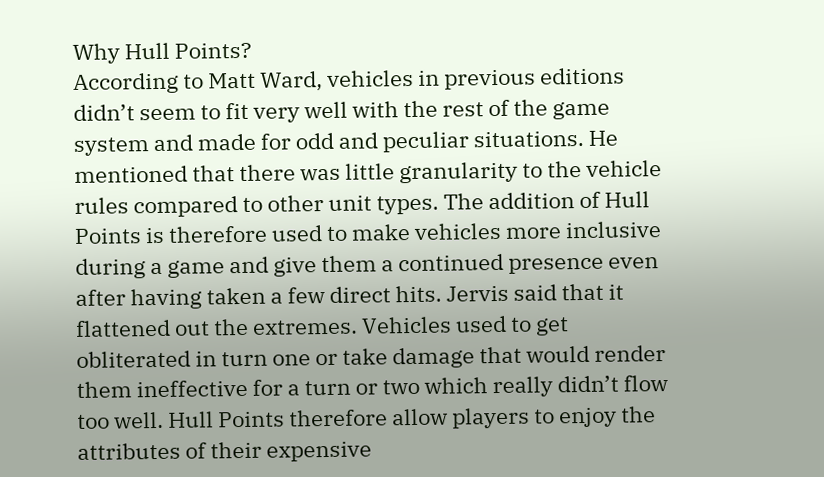Why Hull Points?
According to Matt Ward, vehicles in previous editions didn’t seem to fit very well with the rest of the game system and made for odd and peculiar situations. He mentioned that there was little granularity to the vehicle rules compared to other unit types. The addition of Hull Points is therefore used to make vehicles more inclusive during a game and give them a continued presence even after having taken a few direct hits. Jervis said that it flattened out the extremes. Vehicles used to get obliterated in turn one or take damage that would render them ineffective for a turn or two which really didn’t flow too well. Hull Points therefore allow players to enjoy the attributes of their expensive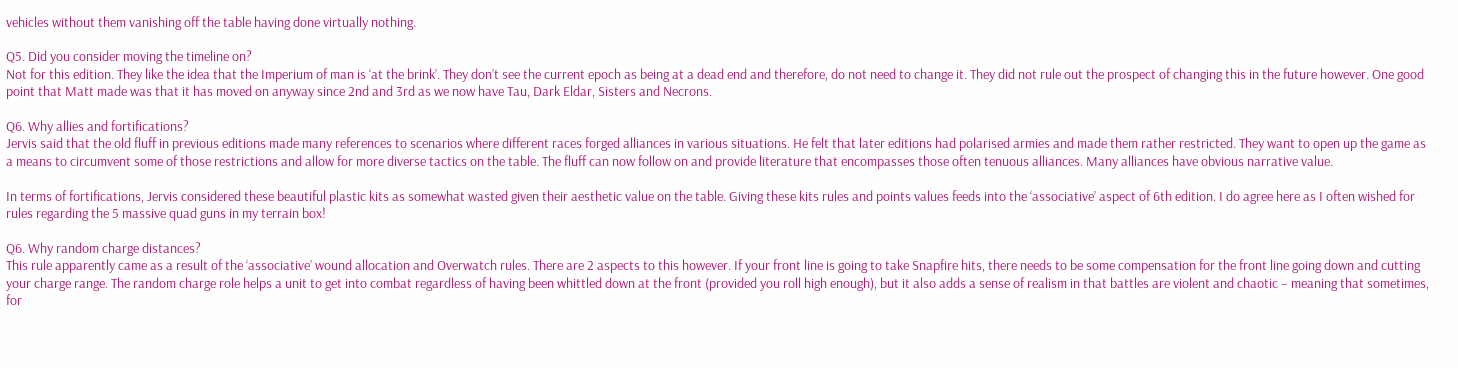vehicles without them vanishing off the table having done virtually nothing.

Q5. Did you consider moving the timeline on?
Not for this edition. They like the idea that the Imperium of man is ‘at the brink’. They don’t see the current epoch as being at a dead end and therefore, do not need to change it. They did not rule out the prospect of changing this in the future however. One good point that Matt made was that it has moved on anyway since 2nd and 3rd as we now have Tau, Dark Eldar, Sisters and Necrons.

Q6. Why allies and fortifications?
Jervis said that the old fluff in previous editions made many references to scenarios where different races forged alliances in various situations. He felt that later editions had polarised armies and made them rather restricted. They want to open up the game as a means to circumvent some of those restrictions and allow for more diverse tactics on the table. The fluff can now follow on and provide literature that encompasses those often tenuous alliances. Many alliances have obvious narrative value.

In terms of fortifications, Jervis considered these beautiful plastic kits as somewhat wasted given their aesthetic value on the table. Giving these kits rules and points values feeds into the ‘associative’ aspect of 6th edition. I do agree here as I often wished for rules regarding the 5 massive quad guns in my terrain box!

Q6. Why random charge distances?
This rule apparently came as a result of the ‘associative’ wound allocation and Overwatch rules. There are 2 aspects to this however. If your front line is going to take Snapfire hits, there needs to be some compensation for the front line going down and cutting your charge range. The random charge role helps a unit to get into combat regardless of having been whittled down at the front (provided you roll high enough), but it also adds a sense of realism in that battles are violent and chaotic – meaning that sometimes, for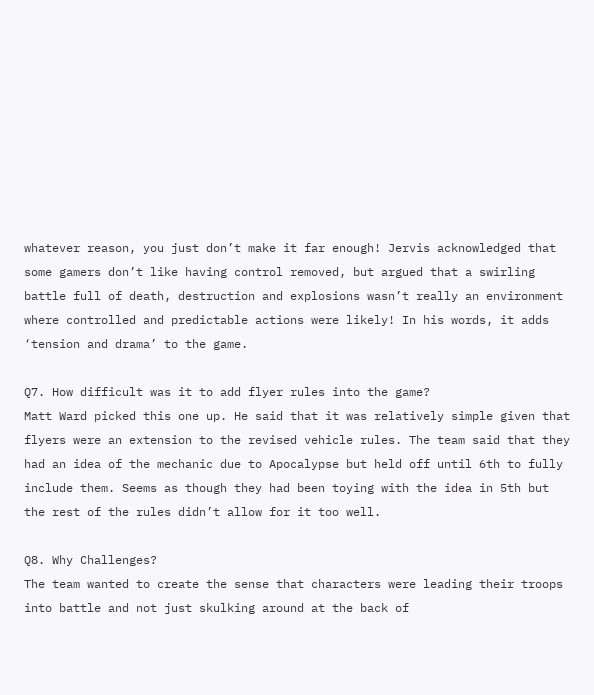whatever reason, you just don’t make it far enough! Jervis acknowledged that some gamers don’t like having control removed, but argued that a swirling battle full of death, destruction and explosions wasn’t really an environment where controlled and predictable actions were likely! In his words, it adds ‘tension and drama’ to the game.

Q7. How difficult was it to add flyer rules into the game?
Matt Ward picked this one up. He said that it was relatively simple given that flyers were an extension to the revised vehicle rules. The team said that they had an idea of the mechanic due to Apocalypse but held off until 6th to fully include them. Seems as though they had been toying with the idea in 5th but the rest of the rules didn’t allow for it too well.

Q8. Why Challenges?
The team wanted to create the sense that characters were leading their troops into battle and not just skulking around at the back of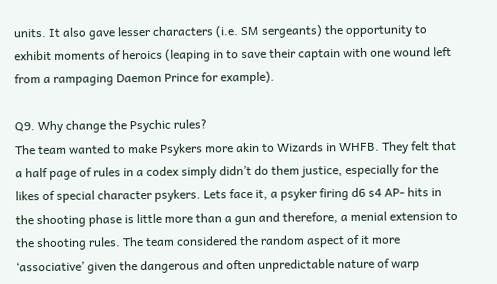units. It also gave lesser characters (i.e. SM sergeants) the opportunity to exhibit moments of heroics (leaping in to save their captain with one wound left from a rampaging Daemon Prince for example).

Q9. Why change the Psychic rules?
The team wanted to make Psykers more akin to Wizards in WHFB. They felt that a half page of rules in a codex simply didn’t do them justice, especially for the likes of special character psykers. Lets face it, a psyker firing d6 s4 AP- hits in the shooting phase is little more than a gun and therefore, a menial extension to the shooting rules. The team considered the random aspect of it more ‘associative’ given the dangerous and often unpredictable nature of warp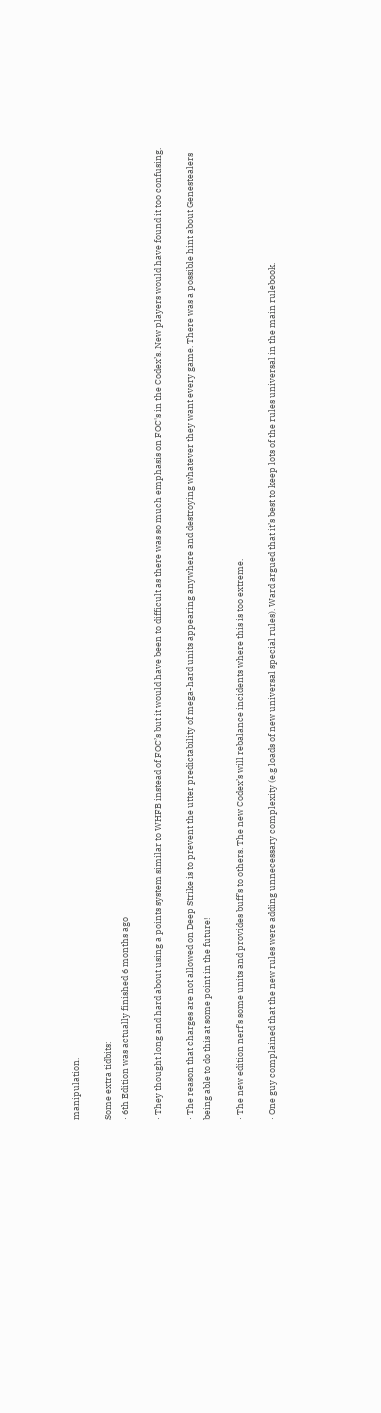manipulation.

Some extra tidbits:
· 6th Edition was actually finished 6 months ago

· They thought long and hard about using a points system similar to WHFB instead of FOC’s but it would have been to difficult as there was so much emphasis on FOC's in the Codex’s. New players would have found it too confusing.

· The reason that charges are not allowed on Deep Strike is to prevent the utter predictability of mega-hard units appearing anywhere and destroying whatever they want every game. There was a possible hint about Genestealers being able to do this at some point in the future!

· The new edition nerf’s some units and provides buff’s to others. The new Codex’s will rebalance incidents where this is too extreme.

· One guy complained that the new rules were adding unnecessary complexity (e.g loads of new universal special rules). Ward argued that it’s best to keep lots of the rules universal in the main rulebook.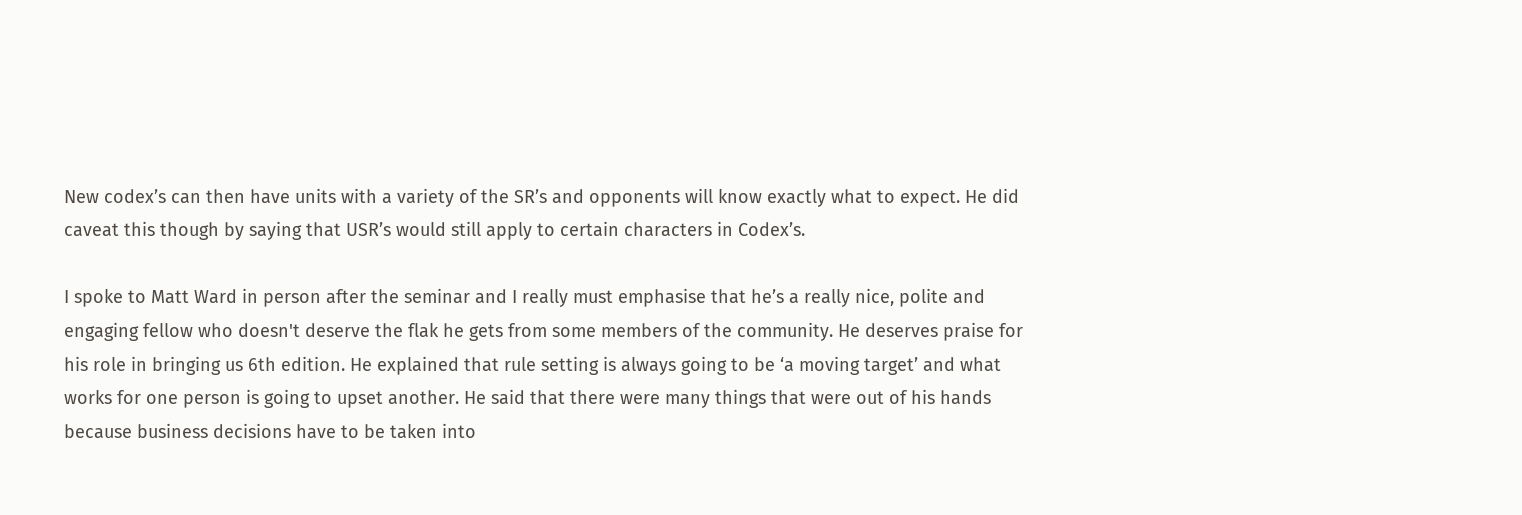New codex’s can then have units with a variety of the SR’s and opponents will know exactly what to expect. He did caveat this though by saying that USR’s would still apply to certain characters in Codex’s.

I spoke to Matt Ward in person after the seminar and I really must emphasise that he’s a really nice, polite and engaging fellow who doesn't deserve the flak he gets from some members of the community. He deserves praise for his role in bringing us 6th edition. He explained that rule setting is always going to be ‘a moving target’ and what works for one person is going to upset another. He said that there were many things that were out of his hands because business decisions have to be taken into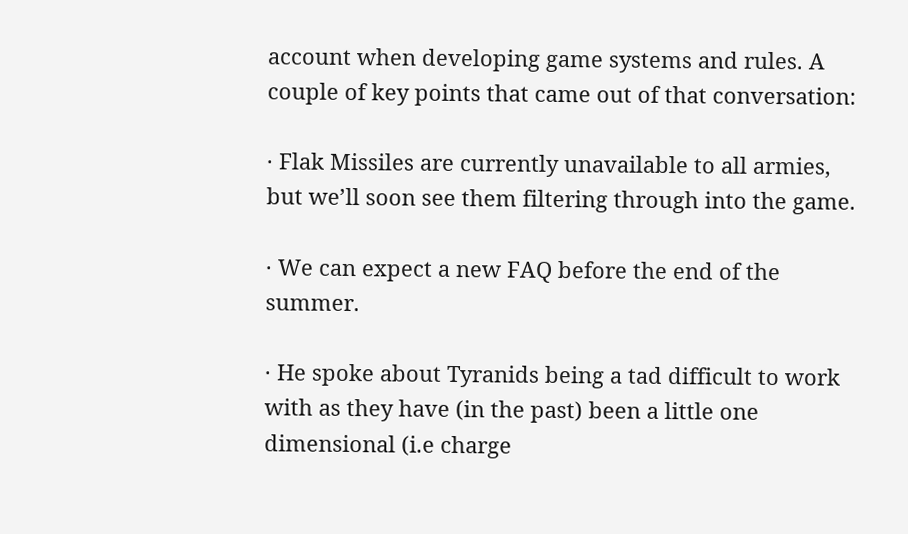account when developing game systems and rules. A couple of key points that came out of that conversation:

· Flak Missiles are currently unavailable to all armies, but we’ll soon see them filtering through into the game.

· We can expect a new FAQ before the end of the summer.

· He spoke about Tyranids being a tad difficult to work with as they have (in the past) been a little one dimensional (i.e charge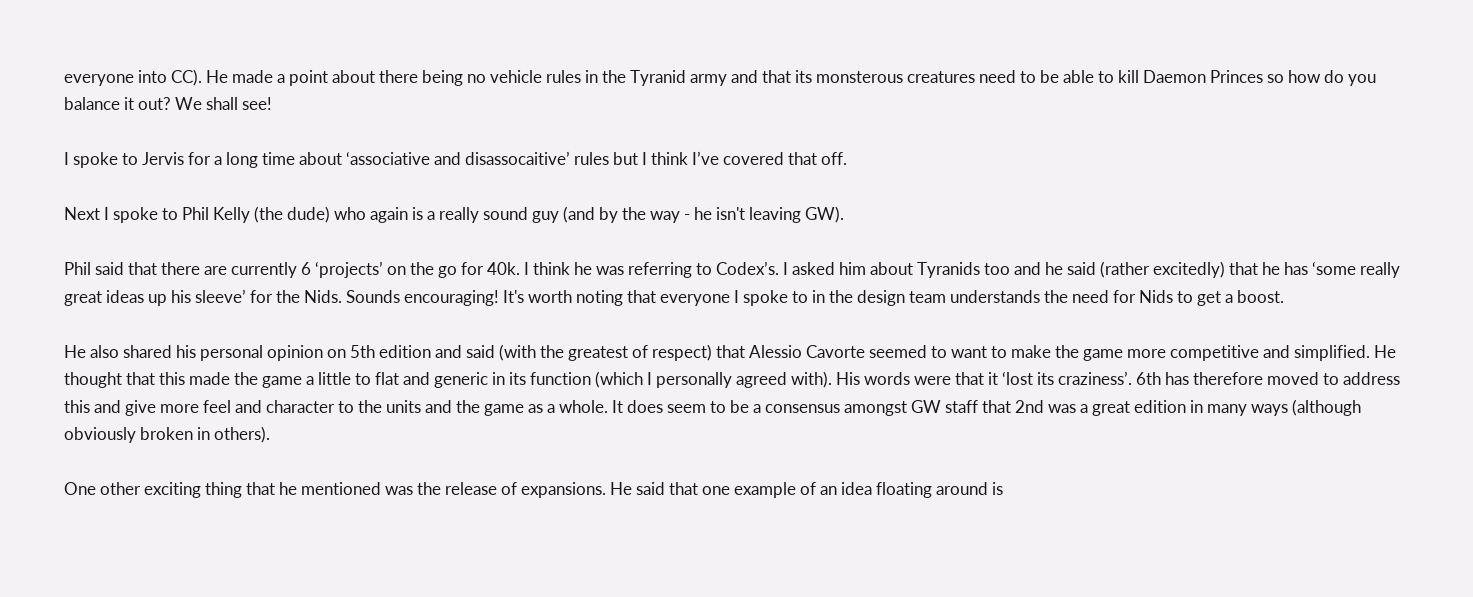everyone into CC). He made a point about there being no vehicle rules in the Tyranid army and that its monsterous creatures need to be able to kill Daemon Princes so how do you balance it out? We shall see!

I spoke to Jervis for a long time about ‘associative and disassocaitive’ rules but I think I’ve covered that off.

Next I spoke to Phil Kelly (the dude) who again is a really sound guy (and by the way - he isn't leaving GW).

Phil said that there are currently 6 ‘projects’ on the go for 40k. I think he was referring to Codex’s. I asked him about Tyranids too and he said (rather excitedly) that he has ‘some really great ideas up his sleeve’ for the Nids. Sounds encouraging! It's worth noting that everyone I spoke to in the design team understands the need for Nids to get a boost.

He also shared his personal opinion on 5th edition and said (with the greatest of respect) that Alessio Cavorte seemed to want to make the game more competitive and simplified. He thought that this made the game a little to flat and generic in its function (which I personally agreed with). His words were that it ‘lost its craziness’. 6th has therefore moved to address this and give more feel and character to the units and the game as a whole. It does seem to be a consensus amongst GW staff that 2nd was a great edition in many ways (although obviously broken in others).

One other exciting thing that he mentioned was the release of expansions. He said that one example of an idea floating around is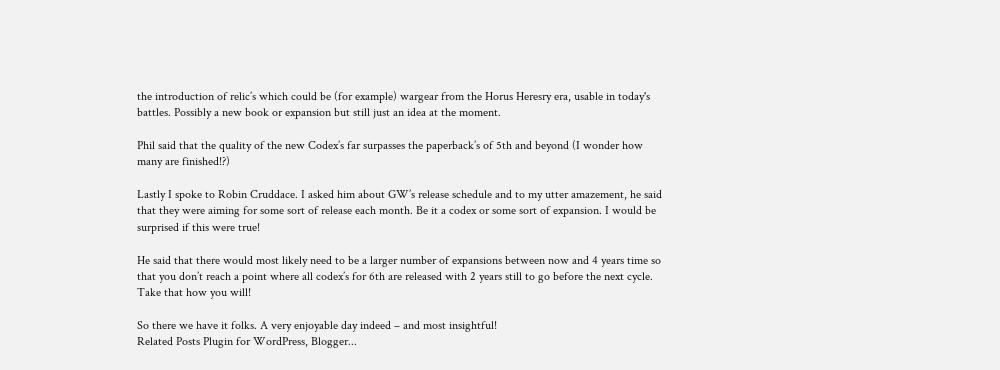the introduction of relic’s which could be (for example) wargear from the Horus Heresry era, usable in today's battles. Possibly a new book or expansion but still just an idea at the moment.

Phil said that the quality of the new Codex’s far surpasses the paperback’s of 5th and beyond (I wonder how many are finished!?)

Lastly I spoke to Robin Cruddace. I asked him about GW’s release schedule and to my utter amazement, he said that they were aiming for some sort of release each month. Be it a codex or some sort of expansion. I would be surprised if this were true!

He said that there would most likely need to be a larger number of expansions between now and 4 years time so that you don’t reach a point where all codex’s for 6th are released with 2 years still to go before the next cycle. Take that how you will!

So there we have it folks. A very enjoyable day indeed – and most insightful!
Related Posts Plugin for WordPress, Blogger...